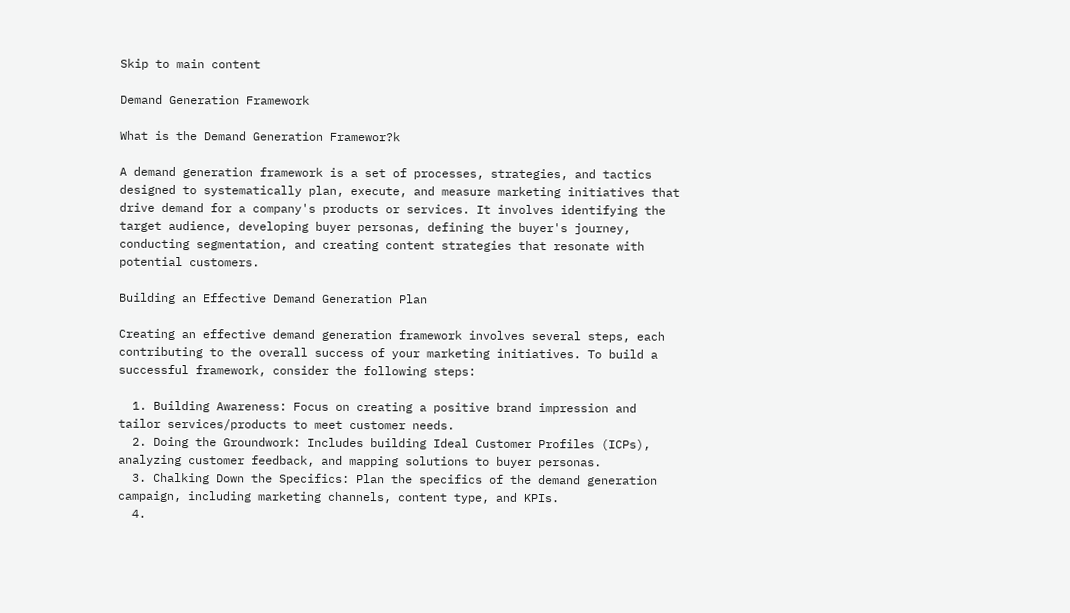Skip to main content

Demand Generation Framework

What is the Demand Generation Framewor?k

A demand generation framework is a set of processes, strategies, and tactics designed to systematically plan, execute, and measure marketing initiatives that drive demand for a company's products or services. It involves identifying the target audience, developing buyer personas, defining the buyer's journey, conducting segmentation, and creating content strategies that resonate with potential customers.

Building an Effective Demand Generation Plan

Creating an effective demand generation framework involves several steps, each contributing to the overall success of your marketing initiatives. To build a successful framework, consider the following steps:

  1. Building Awareness: Focus on creating a positive brand impression and tailor services/products to meet customer needs.
  2. Doing the Groundwork: Includes building Ideal Customer Profiles (ICPs), analyzing customer feedback, and mapping solutions to buyer personas.
  3. Chalking Down the Specifics: Plan the specifics of the demand generation campaign, including marketing channels, content type, and KPIs.
  4.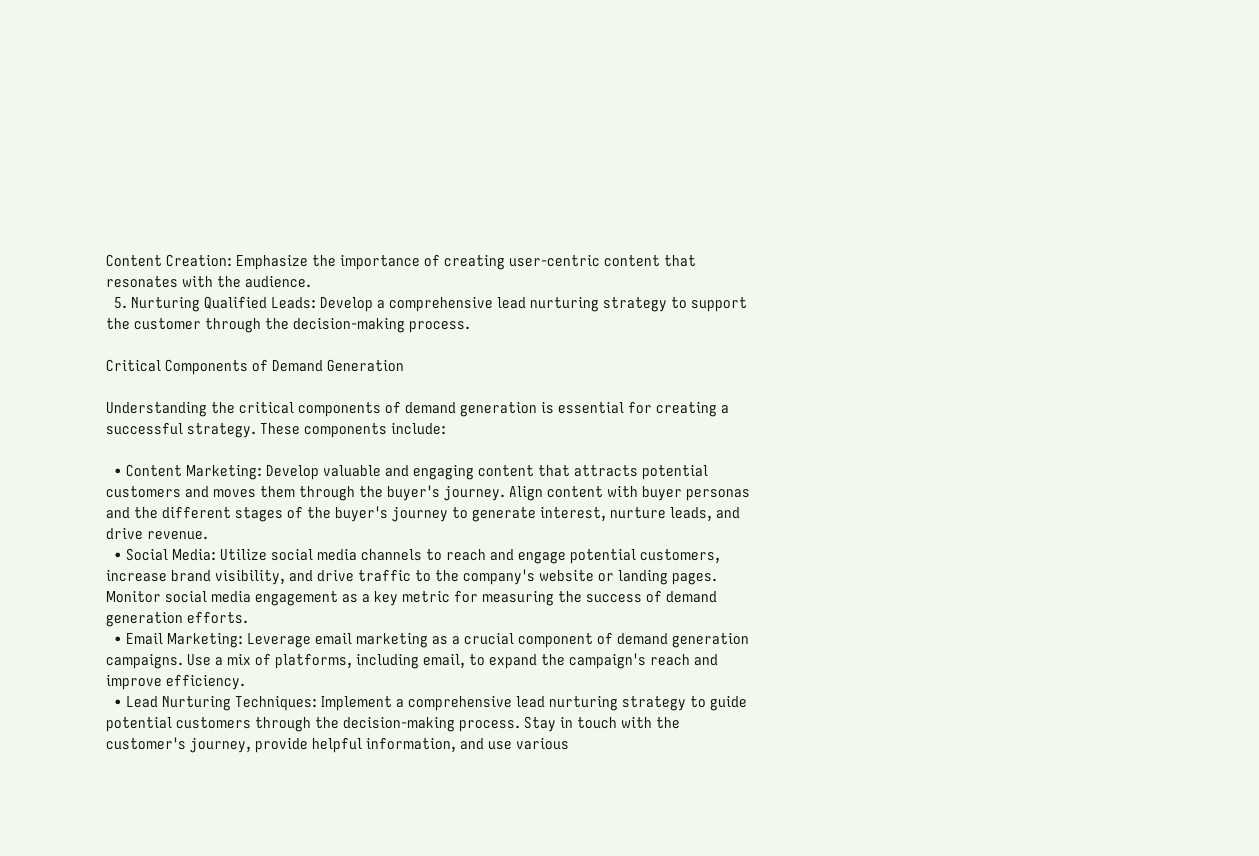Content Creation: Emphasize the importance of creating user-centric content that resonates with the audience.
  5. Nurturing Qualified Leads: Develop a comprehensive lead nurturing strategy to support the customer through the decision-making process.

Critical Components of Demand Generation

Understanding the critical components of demand generation is essential for creating a successful strategy. These components include:

  • Content Marketing: Develop valuable and engaging content that attracts potential customers and moves them through the buyer's journey. Align content with buyer personas and the different stages of the buyer's journey to generate interest, nurture leads, and drive revenue.
  • Social Media: Utilize social media channels to reach and engage potential customers, increase brand visibility, and drive traffic to the company's website or landing pages. Monitor social media engagement as a key metric for measuring the success of demand generation efforts.
  • Email Marketing: Leverage email marketing as a crucial component of demand generation campaigns. Use a mix of platforms, including email, to expand the campaign's reach and improve efficiency.
  • Lead Nurturing Techniques: Implement a comprehensive lead nurturing strategy to guide potential customers through the decision-making process. Stay in touch with the customer's journey, provide helpful information, and use various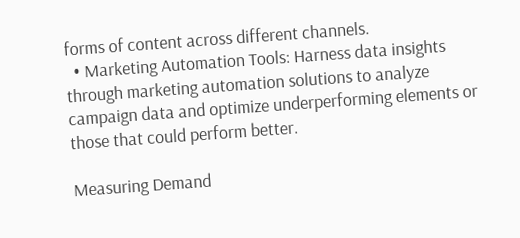forms of content across different channels.
  • Marketing Automation Tools: Harness data insights through marketing automation solutions to analyze campaign data and optimize underperforming elements or those that could perform better.

Measuring Demand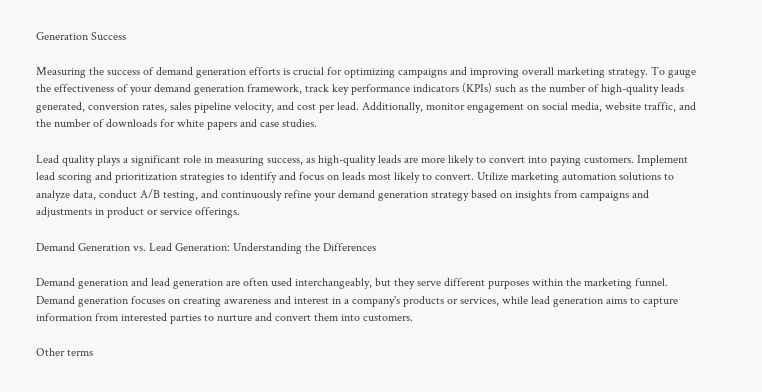Generation Success

Measuring the success of demand generation efforts is crucial for optimizing campaigns and improving overall marketing strategy. To gauge the effectiveness of your demand generation framework, track key performance indicators (KPIs) such as the number of high-quality leads generated, conversion rates, sales pipeline velocity, and cost per lead. Additionally, monitor engagement on social media, website traffic, and the number of downloads for white papers and case studies.

Lead quality plays a significant role in measuring success, as high-quality leads are more likely to convert into paying customers. Implement lead scoring and prioritization strategies to identify and focus on leads most likely to convert. Utilize marketing automation solutions to analyze data, conduct A/B testing, and continuously refine your demand generation strategy based on insights from campaigns and adjustments in product or service offerings.

Demand Generation vs. Lead Generation: Understanding the Differences

Demand generation and lead generation are often used interchangeably, but they serve different purposes within the marketing funnel. Demand generation focuses on creating awareness and interest in a company's products or services, while lead generation aims to capture information from interested parties to nurture and convert them into customers.

Other terms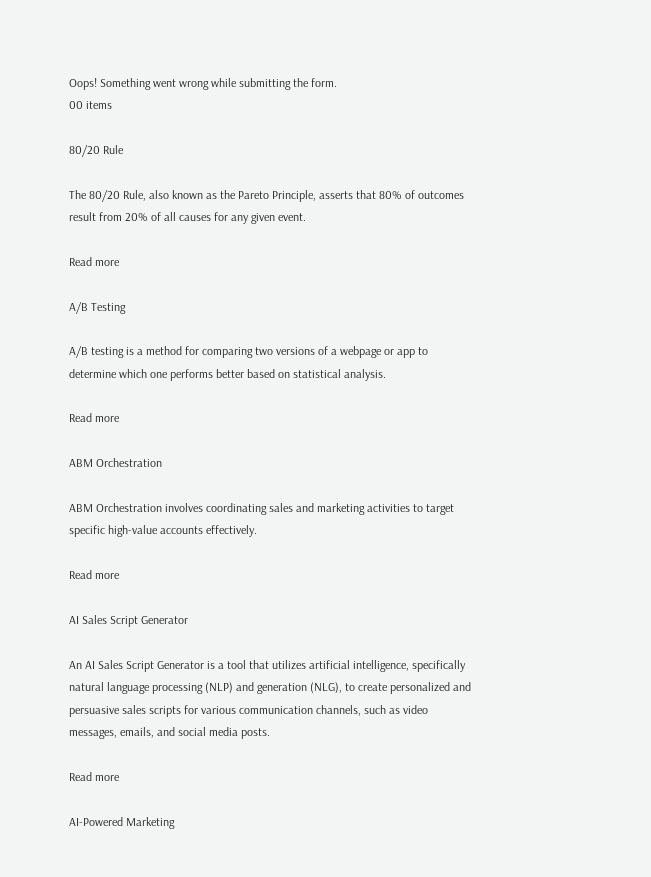Oops! Something went wrong while submitting the form.
00 items

80/20 Rule

The 80/20 Rule, also known as the Pareto Principle, asserts that 80% of outcomes result from 20% of all causes for any given event.

Read more

A/B Testing

A/B testing is a method for comparing two versions of a webpage or app to determine which one performs better based on statistical analysis.

Read more

ABM Orchestration

ABM Orchestration involves coordinating sales and marketing activities to target specific high-value accounts effectively.

Read more

AI Sales Script Generator

An AI Sales Script Generator is a tool that utilizes artificial intelligence, specifically natural language processing (NLP) and generation (NLG), to create personalized and persuasive sales scripts for various communication channels, such as video messages, emails, and social media posts.

Read more

AI-Powered Marketing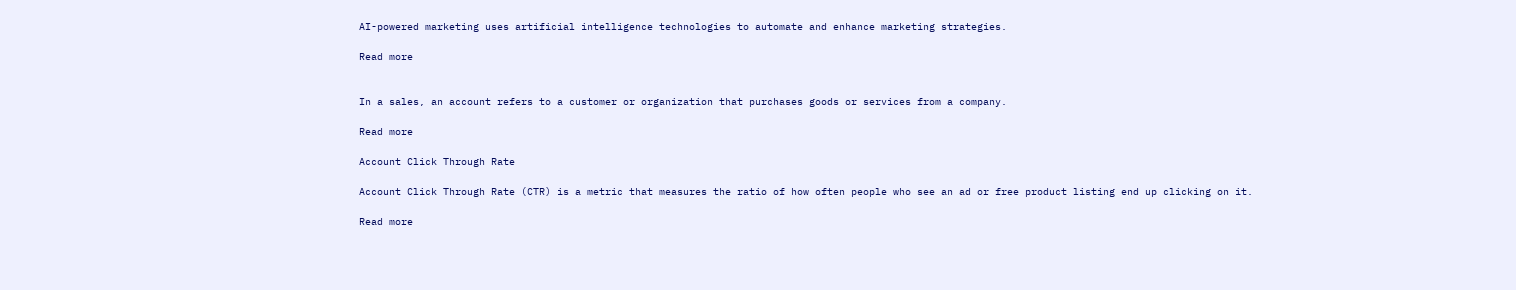AI-powered marketing uses artificial intelligence technologies to automate and enhance marketing strategies.

Read more


In a sales, an account refers to a customer or organization that purchases goods or services from a company.

Read more

Account Click Through Rate

Account Click Through Rate (CTR) is a metric that measures the ratio of how often people who see an ad or free product listing end up clicking on it.

Read more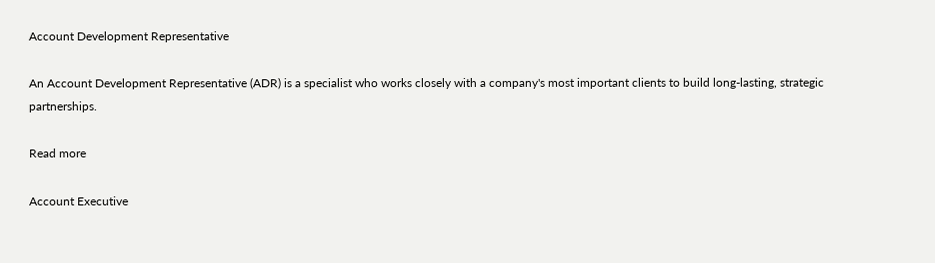Account Development Representative

An Account Development Representative (ADR) is a specialist who works closely with a company's most important clients to build long-lasting, strategic partnerships.

Read more

Account Executive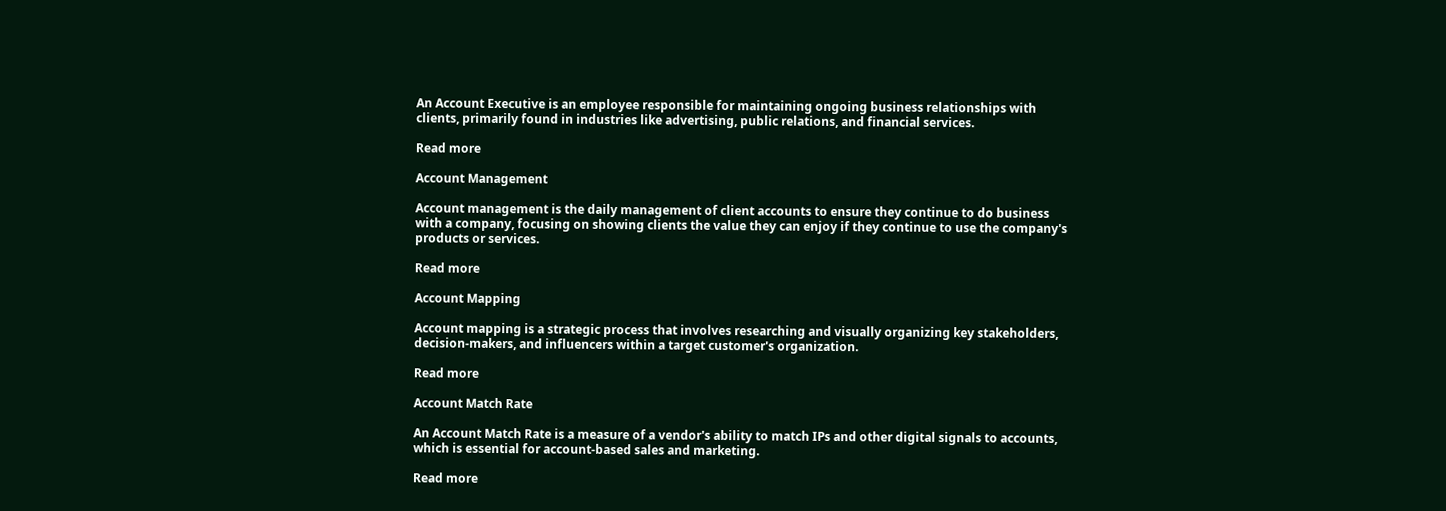An Account Executive is an employee responsible for maintaining ongoing business relationships with clients, primarily found in industries like advertising, public relations, and financial services.

Read more

Account Management

Account management is the daily management of client accounts to ensure they continue to do business with a company, focusing on showing clients the value they can enjoy if they continue to use the company's products or services.

Read more

Account Mapping

Account mapping is a strategic process that involves researching and visually organizing key stakeholders, decision-makers, and influencers within a target customer's organization.

Read more

Account Match Rate

An Account Match Rate is a measure of a vendor's ability to match IPs and other digital signals to accounts, which is essential for account-based sales and marketing.

Read more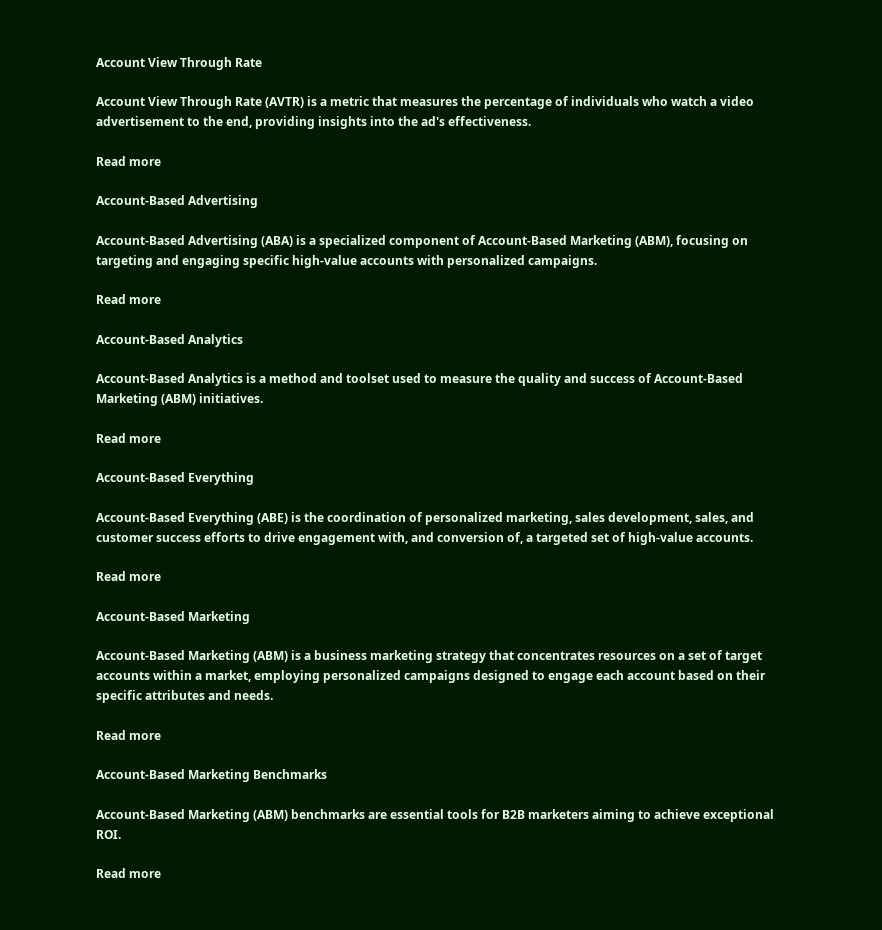Account View Through Rate

Account View Through Rate (AVTR) is a metric that measures the percentage of individuals who watch a video advertisement to the end, providing insights into the ad's effectiveness.

Read more

Account-Based Advertising

Account-Based Advertising (ABA) is a specialized component of Account-Based Marketing (ABM), focusing on targeting and engaging specific high-value accounts with personalized campaigns.

Read more

Account-Based Analytics

Account-Based Analytics is a method and toolset used to measure the quality and success of Account-Based Marketing (ABM) initiatives.

Read more

Account-Based Everything

Account-Based Everything (ABE) is the coordination of personalized marketing, sales development, sales, and customer success efforts to drive engagement with, and conversion of, a targeted set of high-value accounts.

Read more

Account-Based Marketing

Account-Based Marketing (ABM) is a business marketing strategy that concentrates resources on a set of target accounts within a market, employing personalized campaigns designed to engage each account based on their specific attributes and needs.

Read more

Account-Based Marketing Benchmarks

Account-Based Marketing (ABM) benchmarks are essential tools for B2B marketers aiming to achieve exceptional ROI.

Read more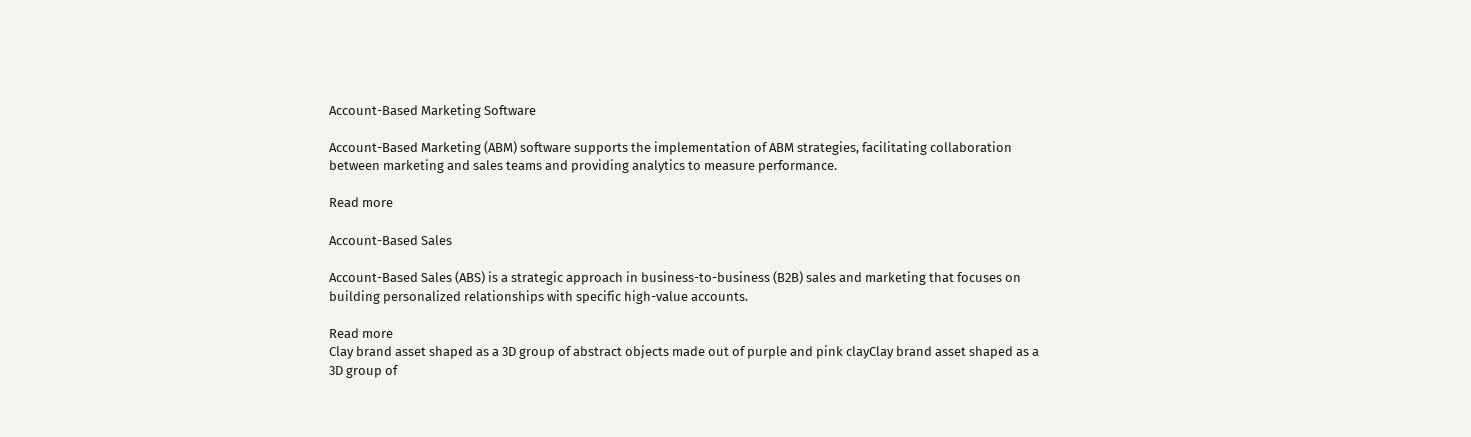Account-Based Marketing Software

Account-Based Marketing (ABM) software supports the implementation of ABM strategies, facilitating collaboration between marketing and sales teams and providing analytics to measure performance.

Read more

Account-Based Sales

Account-Based Sales (ABS) is a strategic approach in business-to-business (B2B) sales and marketing that focuses on building personalized relationships with specific high-value accounts.

Read more
Clay brand asset shaped as a 3D group of abstract objects made out of purple and pink clayClay brand asset shaped as a 3D group of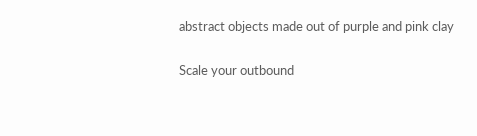abstract objects made out of purple and pink clay

Scale your outbound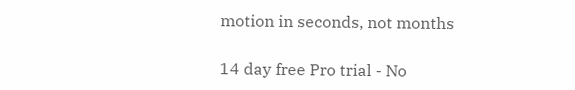motion in seconds, not months

14 day free Pro trial - No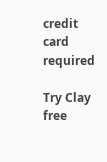credit card required

Try Clay free